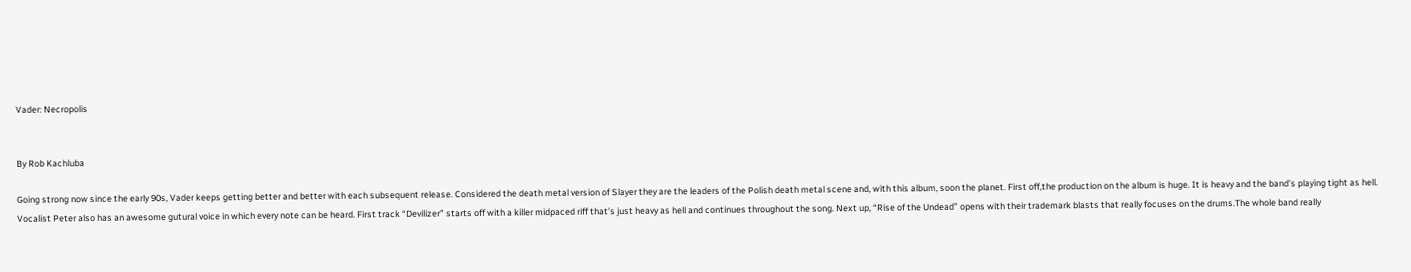Vader: Necropolis


By Rob Kachluba

Going strong now since the early 90s, Vader keeps getting better and better with each subsequent release. Considered the death metal version of Slayer they are the leaders of the Polish death metal scene and, with this album, soon the planet. First off,the production on the album is huge. It is heavy and the band’s playing tight as hell. Vocalist Peter also has an awesome gutural voice in which every note can be heard. First track “Devilizer” starts off with a killer midpaced riff that’s just heavy as hell and continues throughout the song. Next up, “Rise of the Undead” opens with their trademark blasts that really focuses on the drums.The whole band really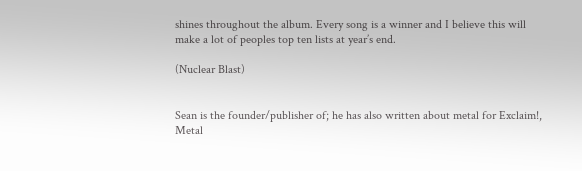shines throughout the album. Every song is a winner and I believe this will make a lot of peoples top ten lists at year’s end.

(Nuclear Blast)


Sean is the founder/publisher of; he has also written about metal for Exclaim!, Metal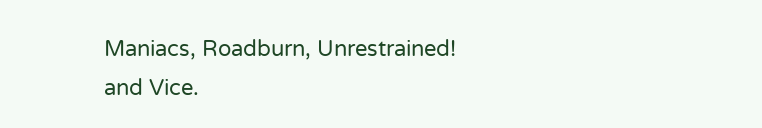Maniacs, Roadburn, Unrestrained! and Vice.